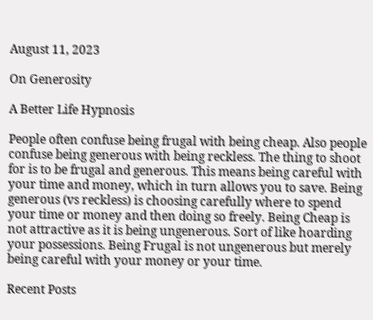August 11, 2023

On Generosity

A Better Life Hypnosis

People often confuse being frugal with being cheap. Also people confuse being generous with being reckless. The thing to shoot for is to be frugal and generous. This means being careful with your time and money, which in turn allows you to save. Being generous (vs reckless) is choosing carefully where to spend your time or money and then doing so freely. Being Cheap is not attractive as it is being ungenerous. Sort of like hoarding your possessions. Being Frugal is not ungenerous but merely being careful with your money or your time.

Recent Posts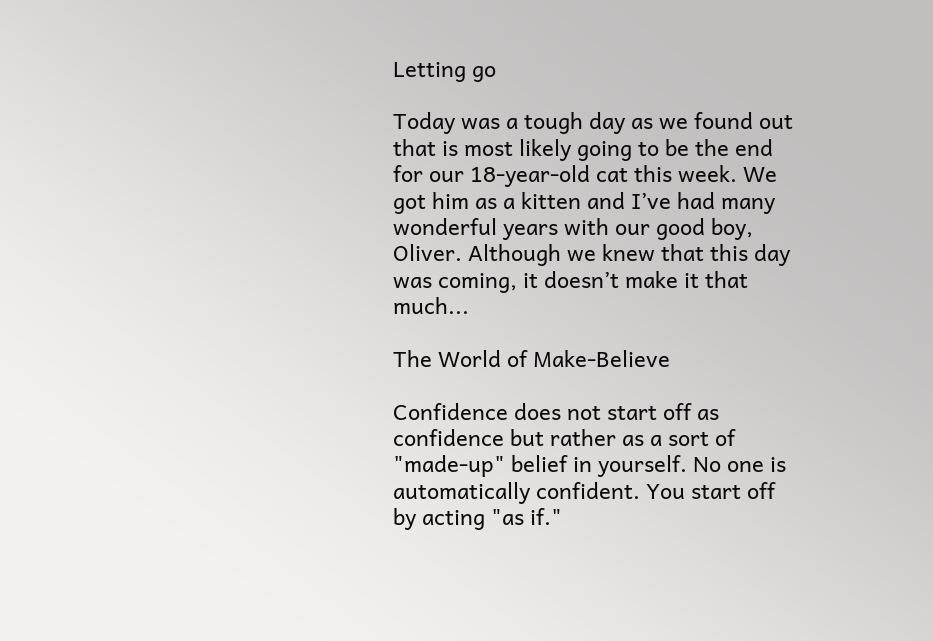Letting go

Today was a tough day as we found out that is most likely going to be the end for our 18-year-old cat this week. We got him as a kitten and I’ve had many wonderful years with our good boy, Oliver. Although we knew that this day was coming, it doesn’t make it that much...

The World of Make-Believe

Confidence does not start off as confidence but rather as a sort of "made-up" belief in yourself. No one is automatically confident. You start off by acting "as if."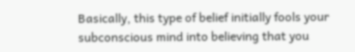Basically, this type of belief initially fools your subconscious mind into believing that you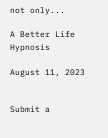not only...

A Better Life Hypnosis

August 11, 2023


Submit a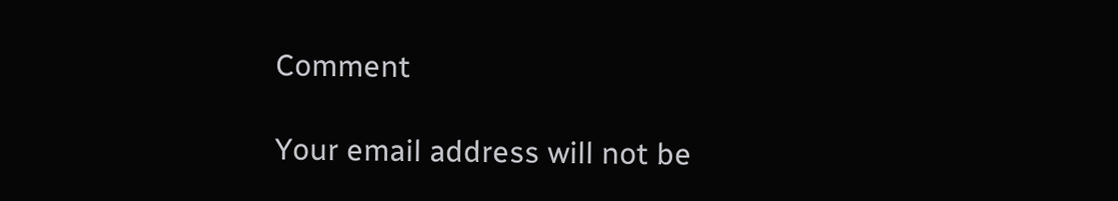Comment

Your email address will not be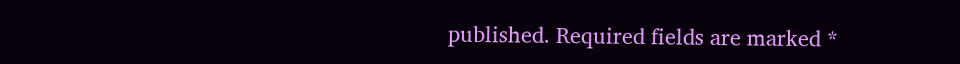published. Required fields are marked *